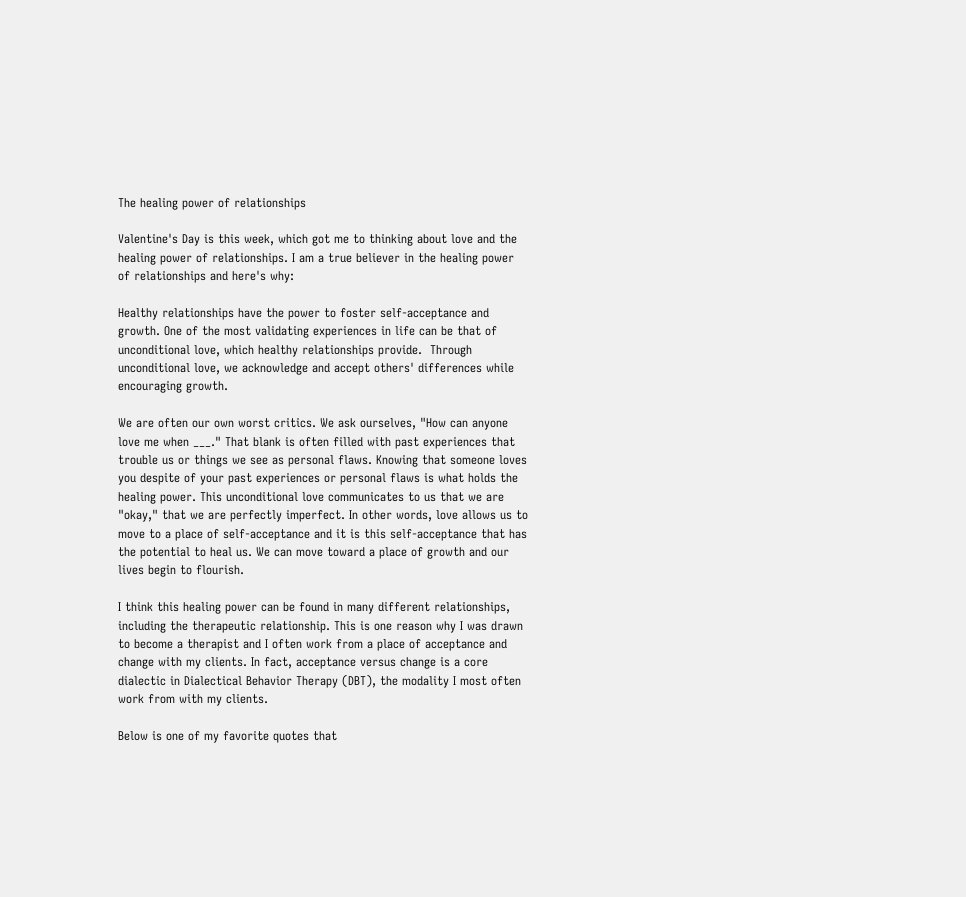The healing power of relationships

Valentine's Day is this week, which got me to thinking about love and the healing power of relationships. I am a true believer in the healing power of relationships and here's why:

Healthy relationships have the power to foster self-acceptance and growth. One of the most validating experiences in life can be that of unconditional love, which healthy relationships provide.  Through unconditional love, we acknowledge and accept others' differences while encouraging growth.

We are often our own worst critics. We ask ourselves, "How can anyone love me when ___." That blank is often filled with past experiences that trouble us or things we see as personal flaws. Knowing that someone loves you despite of your past experiences or personal flaws is what holds the healing power. This unconditional love communicates to us that we are "okay," that we are perfectly imperfect. In other words, love allows us to move to a place of self-acceptance and it is this self-acceptance that has the potential to heal us. We can move toward a place of growth and our lives begin to flourish.

I think this healing power can be found in many different relationships, including the therapeutic relationship. This is one reason why I was drawn to become a therapist and I often work from a place of acceptance and change with my clients. In fact, acceptance versus change is a core dialectic in Dialectical Behavior Therapy (DBT), the modality I most often work from with my clients.

Below is one of my favorite quotes that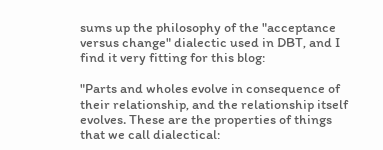sums up the philosophy of the "acceptance versus change" dialectic used in DBT, and I find it very fitting for this blog:

"Parts and wholes evolve in consequence of their relationship, and the relationship itself evolves. These are the properties of things that we call dialectical: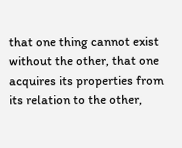that one thing cannot exist without the other, that one acquires its properties from its relation to the other,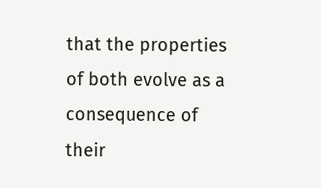that the properties of both evolve as a consequence of their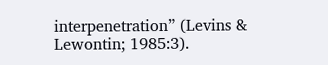interpenetration” (Levins & Lewontin; 1985:3).